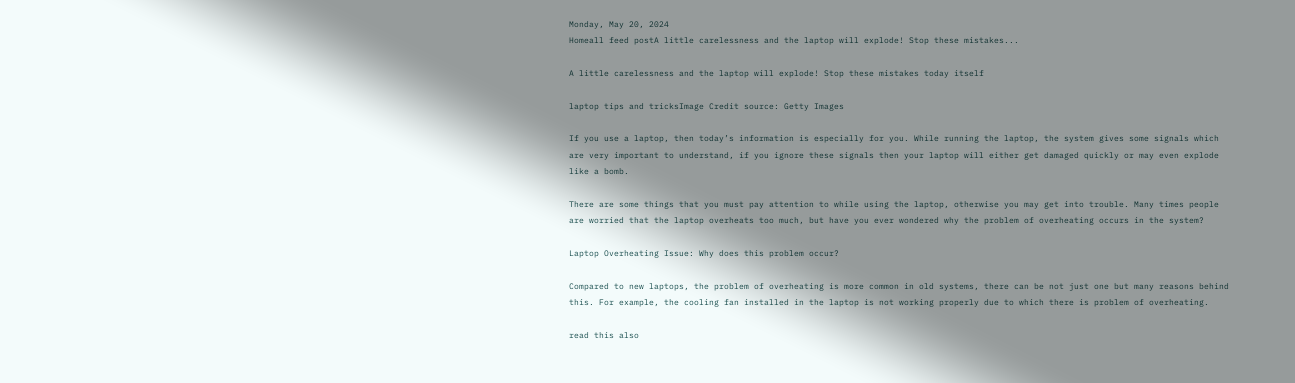Monday, May 20, 2024
Homeall feed postA little carelessness and the laptop will explode! Stop these mistakes...

A little carelessness and the laptop will explode! Stop these mistakes today itself

laptop tips and tricksImage Credit source: Getty Images

If you use a laptop, then today’s information is especially for you. While running the laptop, the system gives some signals which are very important to understand, if you ignore these signals then your laptop will either get damaged quickly or may even explode like a bomb.

There are some things that you must pay attention to while using the laptop, otherwise you may get into trouble. Many times people are worried that the laptop overheats too much, but have you ever wondered why the problem of overheating occurs in the system?

Laptop Overheating Issue: Why does this problem occur?

Compared to new laptops, the problem of overheating is more common in old systems, there can be not just one but many reasons behind this. For example, the cooling fan installed in the laptop is not working properly due to which there is problem of overheating.

read this also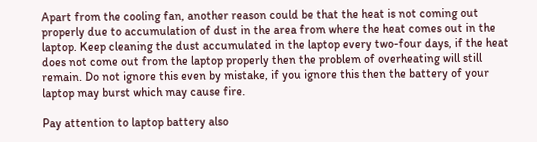Apart from the cooling fan, another reason could be that the heat is not coming out properly due to accumulation of dust in the area from where the heat comes out in the laptop. Keep cleaning the dust accumulated in the laptop every two-four days, if the heat does not come out from the laptop properly then the problem of overheating will still remain. Do not ignore this even by mistake, if you ignore this then the battery of your laptop may burst which may cause fire.

Pay attention to laptop battery also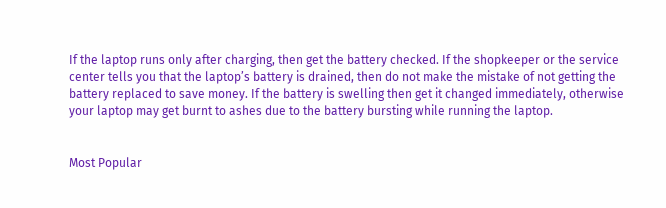If the laptop runs only after charging, then get the battery checked. If the shopkeeper or the service center tells you that the laptop’s battery is drained, then do not make the mistake of not getting the battery replaced to save money. If the battery is swelling then get it changed immediately, otherwise your laptop may get burnt to ashes due to the battery bursting while running the laptop.


Most Popular